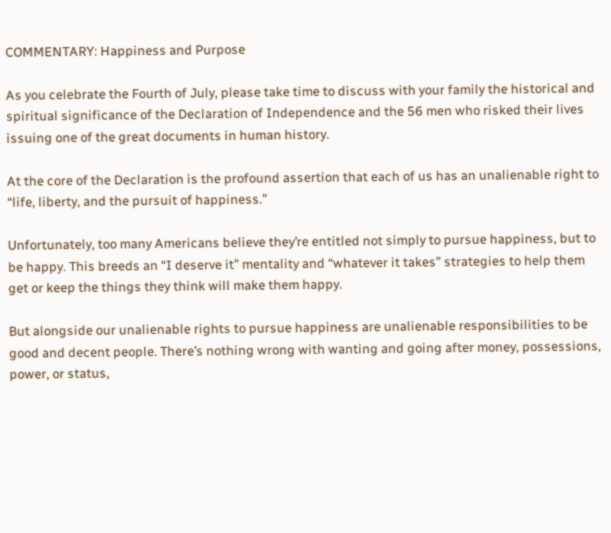COMMENTARY: Happiness and Purpose

As you celebrate the Fourth of July, please take time to discuss with your family the historical and spiritual significance of the Declaration of Independence and the 56 men who risked their lives issuing one of the great documents in human history.

At the core of the Declaration is the profound assertion that each of us has an unalienable right to “life, liberty, and the pursuit of happiness.”

Unfortunately, too many Americans believe they’re entitled not simply to pursue happiness, but to be happy. This breeds an “I deserve it” mentality and “whatever it takes” strategies to help them get or keep the things they think will make them happy.

But alongside our unalienable rights to pursue happiness are unalienable responsibilities to be good and decent people. There’s nothing wrong with wanting and going after money, possessions, power, or status,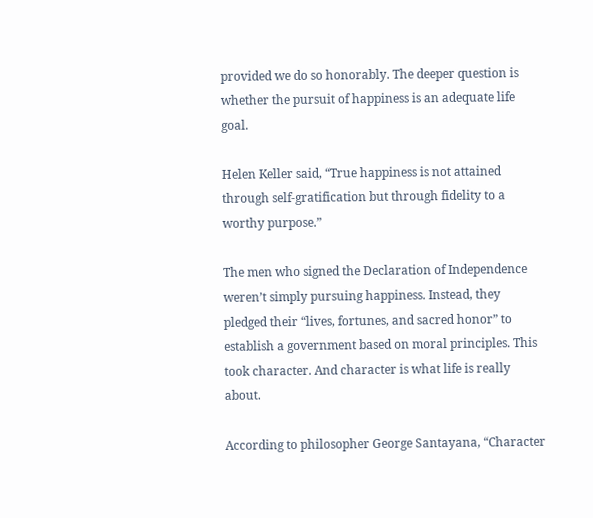provided we do so honorably. The deeper question is whether the pursuit of happiness is an adequate life goal.

Helen Keller said, “True happiness is not attained through self-gratification but through fidelity to a worthy purpose.”

The men who signed the Declaration of Independence weren’t simply pursuing happiness. Instead, they pledged their “lives, fortunes, and sacred honor” to establish a government based on moral principles. This took character. And character is what life is really about.

According to philosopher George Santayana, “Character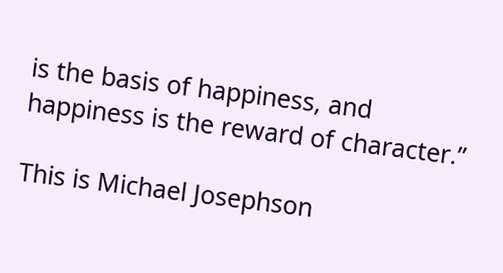is the basis of happiness, and happiness is the reward of character.”

This is Michael Josephson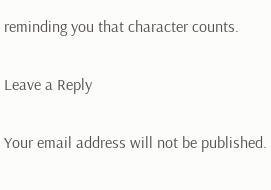reminding you that character counts.

Leave a Reply

Your email address will not be published.